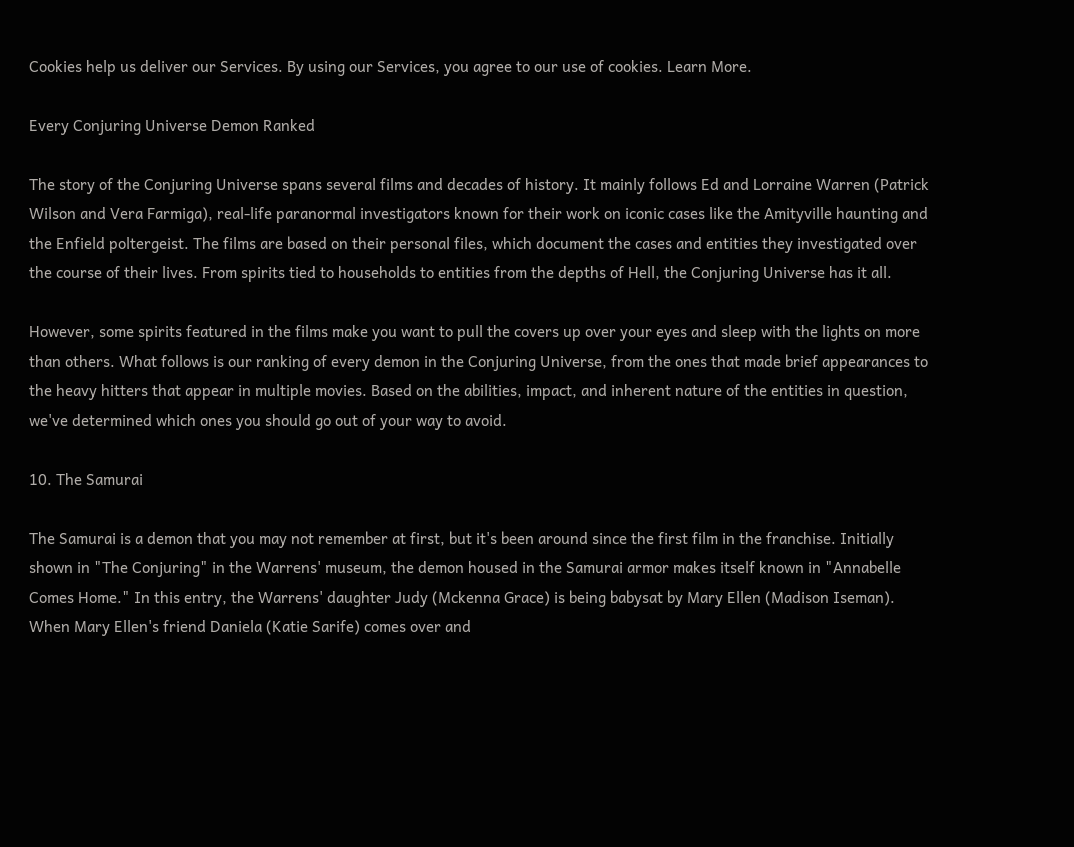Cookies help us deliver our Services. By using our Services, you agree to our use of cookies. Learn More.

Every Conjuring Universe Demon Ranked

The story of the Conjuring Universe spans several films and decades of history. It mainly follows Ed and Lorraine Warren (Patrick Wilson and Vera Farmiga), real-life paranormal investigators known for their work on iconic cases like the Amityville haunting and the Enfield poltergeist. The films are based on their personal files, which document the cases and entities they investigated over the course of their lives. From spirits tied to households to entities from the depths of Hell, the Conjuring Universe has it all.

However, some spirits featured in the films make you want to pull the covers up over your eyes and sleep with the lights on more than others. What follows is our ranking of every demon in the Conjuring Universe, from the ones that made brief appearances to the heavy hitters that appear in multiple movies. Based on the abilities, impact, and inherent nature of the entities in question, we've determined which ones you should go out of your way to avoid.

10. The Samurai

The Samurai is a demon that you may not remember at first, but it's been around since the first film in the franchise. Initially shown in "The Conjuring" in the Warrens' museum, the demon housed in the Samurai armor makes itself known in "Annabelle Comes Home." In this entry, the Warrens' daughter Judy (Mckenna Grace) is being babysat by Mary Ellen (Madison Iseman). When Mary Ellen's friend Daniela (Katie Sarife) comes over and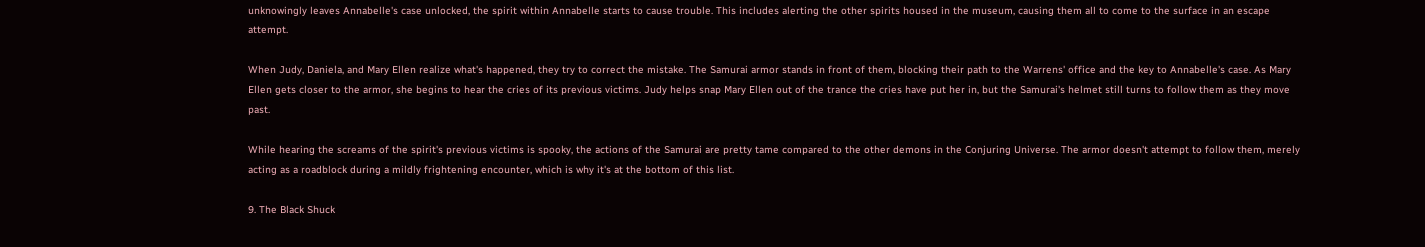unknowingly leaves Annabelle's case unlocked, the spirit within Annabelle starts to cause trouble. This includes alerting the other spirits housed in the museum, causing them all to come to the surface in an escape attempt.

When Judy, Daniela, and Mary Ellen realize what's happened, they try to correct the mistake. The Samurai armor stands in front of them, blocking their path to the Warrens' office and the key to Annabelle's case. As Mary Ellen gets closer to the armor, she begins to hear the cries of its previous victims. Judy helps snap Mary Ellen out of the trance the cries have put her in, but the Samurai's helmet still turns to follow them as they move past.

While hearing the screams of the spirit's previous victims is spooky, the actions of the Samurai are pretty tame compared to the other demons in the Conjuring Universe. The armor doesn't attempt to follow them, merely acting as a roadblock during a mildly frightening encounter, which is why it's at the bottom of this list.

9. The Black Shuck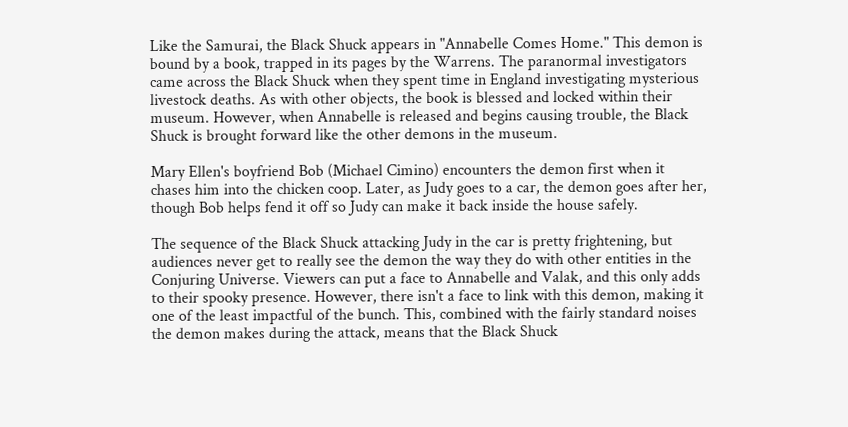Like the Samurai, the Black Shuck appears in "Annabelle Comes Home." This demon is bound by a book, trapped in its pages by the Warrens. The paranormal investigators came across the Black Shuck when they spent time in England investigating mysterious livestock deaths. As with other objects, the book is blessed and locked within their museum. However, when Annabelle is released and begins causing trouble, the Black Shuck is brought forward like the other demons in the museum.

Mary Ellen's boyfriend Bob (Michael Cimino) encounters the demon first when it chases him into the chicken coop. Later, as Judy goes to a car, the demon goes after her, though Bob helps fend it off so Judy can make it back inside the house safely.

The sequence of the Black Shuck attacking Judy in the car is pretty frightening, but audiences never get to really see the demon the way they do with other entities in the Conjuring Universe. Viewers can put a face to Annabelle and Valak, and this only adds to their spooky presence. However, there isn't a face to link with this demon, making it one of the least impactful of the bunch. This, combined with the fairly standard noises the demon makes during the attack, means that the Black Shuck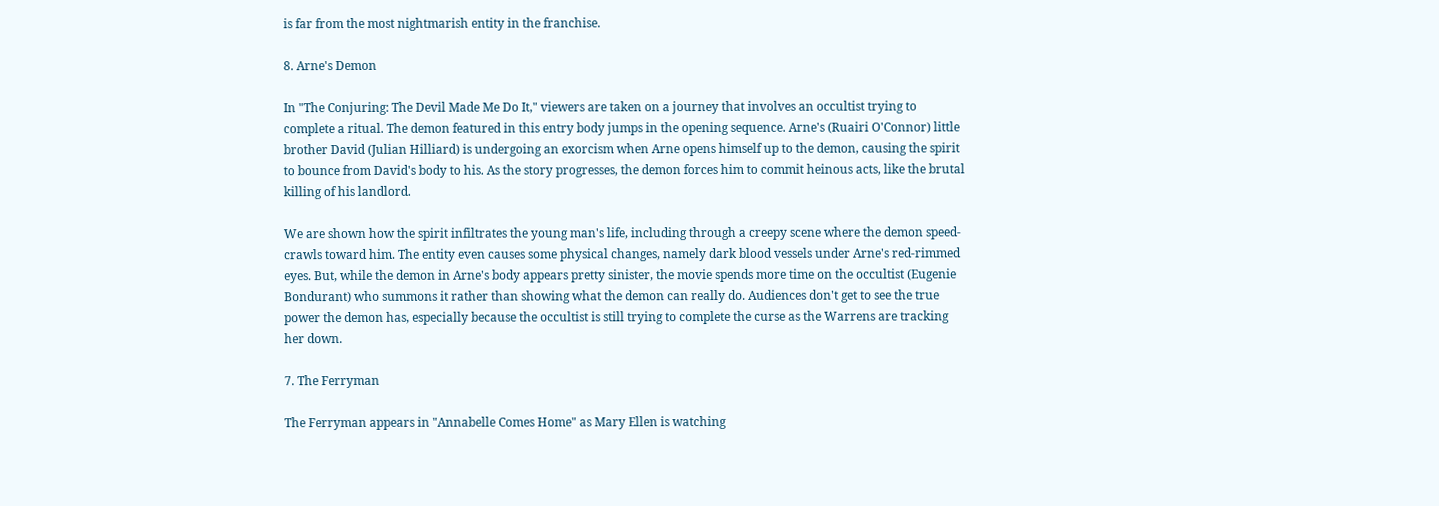is far from the most nightmarish entity in the franchise.

8. Arne's Demon

In "The Conjuring: The Devil Made Me Do It," viewers are taken on a journey that involves an occultist trying to complete a ritual. The demon featured in this entry body jumps in the opening sequence. Arne's (Ruairi O'Connor) little brother David (Julian Hilliard) is undergoing an exorcism when Arne opens himself up to the demon, causing the spirit to bounce from David's body to his. As the story progresses, the demon forces him to commit heinous acts, like the brutal killing of his landlord.

We are shown how the spirit infiltrates the young man's life, including through a creepy scene where the demon speed-crawls toward him. The entity even causes some physical changes, namely dark blood vessels under Arne's red-rimmed eyes. But, while the demon in Arne's body appears pretty sinister, the movie spends more time on the occultist (Eugenie Bondurant) who summons it rather than showing what the demon can really do. Audiences don't get to see the true power the demon has, especially because the occultist is still trying to complete the curse as the Warrens are tracking her down.

7. The Ferryman

The Ferryman appears in "Annabelle Comes Home" as Mary Ellen is watching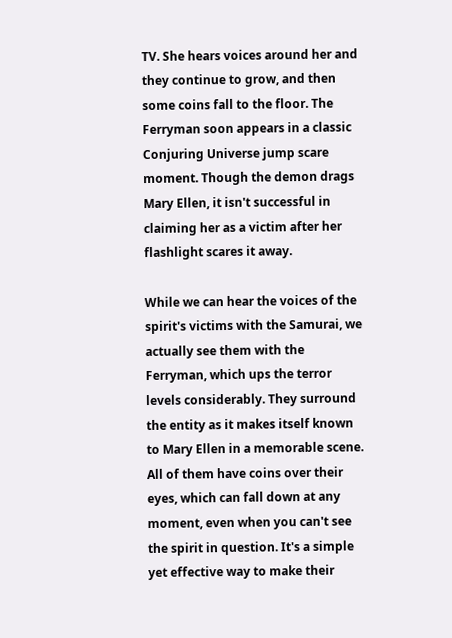TV. She hears voices around her and they continue to grow, and then some coins fall to the floor. The Ferryman soon appears in a classic Conjuring Universe jump scare moment. Though the demon drags Mary Ellen, it isn't successful in claiming her as a victim after her flashlight scares it away.

While we can hear the voices of the spirit's victims with the Samurai, we actually see them with the Ferryman, which ups the terror levels considerably. They surround the entity as it makes itself known to Mary Ellen in a memorable scene. All of them have coins over their eyes, which can fall down at any moment, even when you can't see the spirit in question. It's a simple yet effective way to make their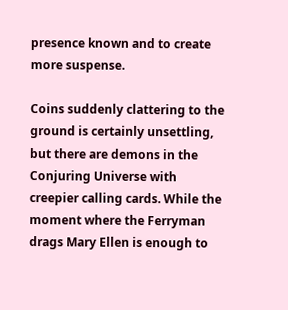presence known and to create more suspense.

Coins suddenly clattering to the ground is certainly unsettling, but there are demons in the Conjuring Universe with creepier calling cards. While the moment where the Ferryman drags Mary Ellen is enough to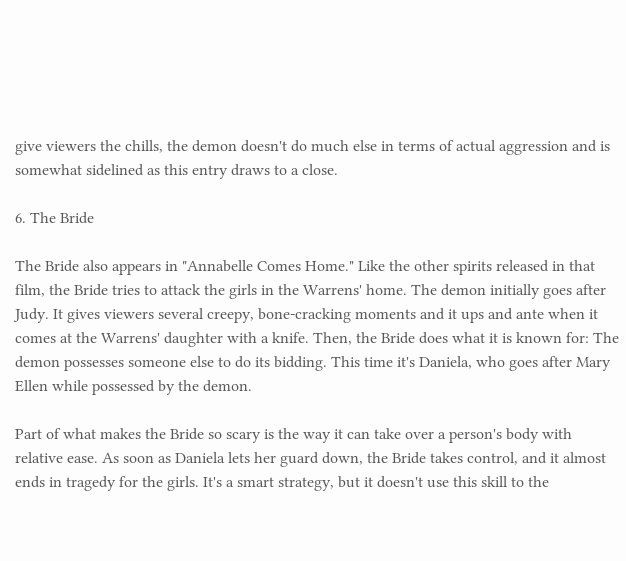give viewers the chills, the demon doesn't do much else in terms of actual aggression and is somewhat sidelined as this entry draws to a close.

6. The Bride

The Bride also appears in "Annabelle Comes Home." Like the other spirits released in that film, the Bride tries to attack the girls in the Warrens' home. The demon initially goes after Judy. It gives viewers several creepy, bone-cracking moments and it ups and ante when it comes at the Warrens' daughter with a knife. Then, the Bride does what it is known for: The demon possesses someone else to do its bidding. This time it's Daniela, who goes after Mary Ellen while possessed by the demon.

Part of what makes the Bride so scary is the way it can take over a person's body with relative ease. As soon as Daniela lets her guard down, the Bride takes control, and it almost ends in tragedy for the girls. It's a smart strategy, but it doesn't use this skill to the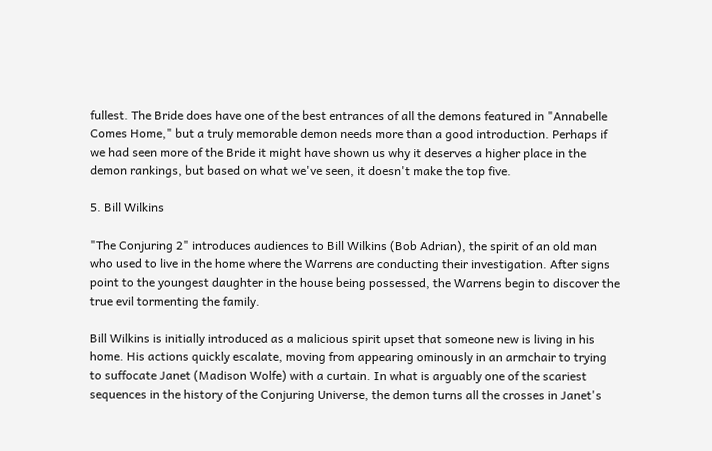fullest. The Bride does have one of the best entrances of all the demons featured in "Annabelle Comes Home," but a truly memorable demon needs more than a good introduction. Perhaps if we had seen more of the Bride it might have shown us why it deserves a higher place in the demon rankings, but based on what we've seen, it doesn't make the top five.

5. Bill Wilkins

"The Conjuring 2" introduces audiences to Bill Wilkins (Bob Adrian), the spirit of an old man who used to live in the home where the Warrens are conducting their investigation. After signs point to the youngest daughter in the house being possessed, the Warrens begin to discover the true evil tormenting the family.

Bill Wilkins is initially introduced as a malicious spirit upset that someone new is living in his home. His actions quickly escalate, moving from appearing ominously in an armchair to trying to suffocate Janet (Madison Wolfe) with a curtain. In what is arguably one of the scariest sequences in the history of the Conjuring Universe, the demon turns all the crosses in Janet's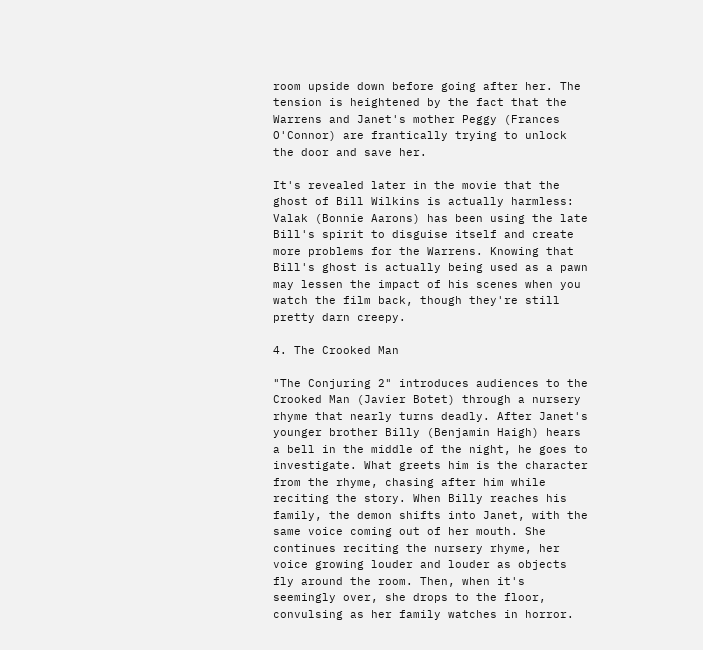room upside down before going after her. The tension is heightened by the fact that the Warrens and Janet's mother Peggy (Frances O'Connor) are frantically trying to unlock the door and save her.

It's revealed later in the movie that the ghost of Bill Wilkins is actually harmless: Valak (Bonnie Aarons) has been using the late Bill's spirit to disguise itself and create more problems for the Warrens. Knowing that Bill's ghost is actually being used as a pawn may lessen the impact of his scenes when you watch the film back, though they're still pretty darn creepy.

4. The Crooked Man

"The Conjuring 2" introduces audiences to the Crooked Man (Javier Botet) through a nursery rhyme that nearly turns deadly. After Janet's younger brother Billy (Benjamin Haigh) hears a bell in the middle of the night, he goes to investigate. What greets him is the character from the rhyme, chasing after him while reciting the story. When Billy reaches his family, the demon shifts into Janet, with the same voice coming out of her mouth. She continues reciting the nursery rhyme, her voice growing louder and louder as objects fly around the room. Then, when it's seemingly over, she drops to the floor, convulsing as her family watches in horror.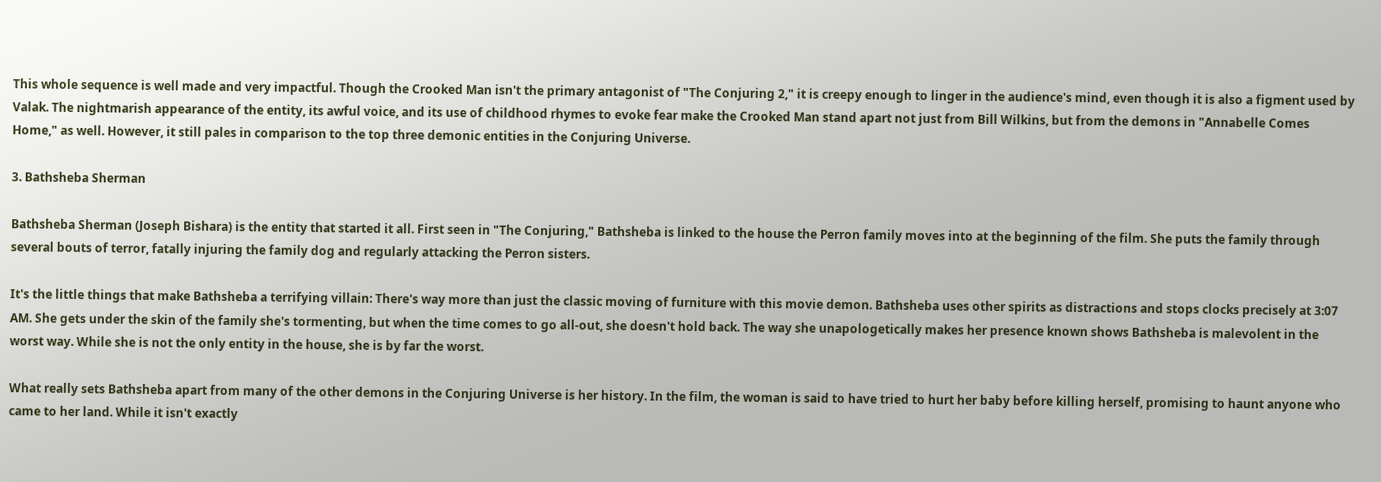This whole sequence is well made and very impactful. Though the Crooked Man isn't the primary antagonist of "The Conjuring 2," it is creepy enough to linger in the audience's mind, even though it is also a figment used by Valak. The nightmarish appearance of the entity, its awful voice, and its use of childhood rhymes to evoke fear make the Crooked Man stand apart not just from Bill Wilkins, but from the demons in "Annabelle Comes Home," as well. However, it still pales in comparison to the top three demonic entities in the Conjuring Universe.

3. Bathsheba Sherman

Bathsheba Sherman (Joseph Bishara) is the entity that started it all. First seen in "The Conjuring," Bathsheba is linked to the house the Perron family moves into at the beginning of the film. She puts the family through several bouts of terror, fatally injuring the family dog and regularly attacking the Perron sisters.

It's the little things that make Bathsheba a terrifying villain: There's way more than just the classic moving of furniture with this movie demon. Bathsheba uses other spirits as distractions and stops clocks precisely at 3:07 AM. She gets under the skin of the family she's tormenting, but when the time comes to go all-out, she doesn't hold back. The way she unapologetically makes her presence known shows Bathsheba is malevolent in the worst way. While she is not the only entity in the house, she is by far the worst.

What really sets Bathsheba apart from many of the other demons in the Conjuring Universe is her history. In the film, the woman is said to have tried to hurt her baby before killing herself, promising to haunt anyone who came to her land. While it isn't exactly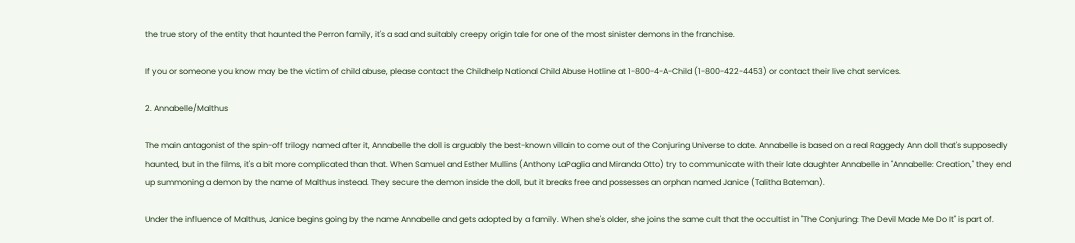the true story of the entity that haunted the Perron family, it's a sad and suitably creepy origin tale for one of the most sinister demons in the franchise.

If you or someone you know may be the victim of child abuse, please contact the Childhelp National Child Abuse Hotline at 1-800-4-A-Child (1-800-422-4453) or contact their live chat services.

2. Annabelle/Malthus

The main antagonist of the spin-off trilogy named after it, Annabelle the doll is arguably the best-known villain to come out of the Conjuring Universe to date. Annabelle is based on a real Raggedy Ann doll that's supposedly haunted, but in the films, it's a bit more complicated than that. When Samuel and Esther Mullins (Anthony LaPaglia and Miranda Otto) try to communicate with their late daughter Annabelle in "Annabelle: Creation," they end up summoning a demon by the name of Malthus instead. They secure the demon inside the doll, but it breaks free and possesses an orphan named Janice (Talitha Bateman).

Under the influence of Malthus, Janice begins going by the name Annabelle and gets adopted by a family. When she's older, she joins the same cult that the occultist in "The Conjuring: The Devil Made Me Do It" is part of.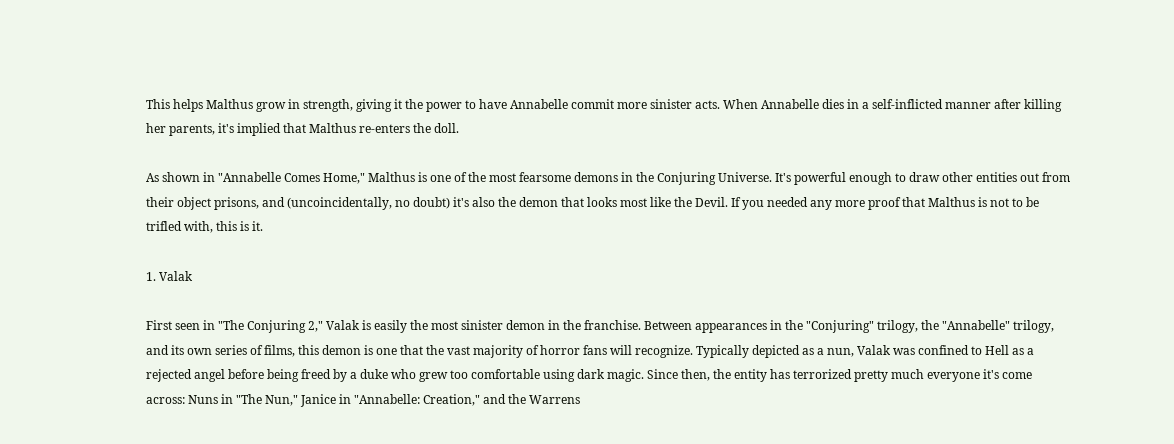This helps Malthus grow in strength, giving it the power to have Annabelle commit more sinister acts. When Annabelle dies in a self-inflicted manner after killing her parents, it's implied that Malthus re-enters the doll.

As shown in "Annabelle Comes Home," Malthus is one of the most fearsome demons in the Conjuring Universe. It's powerful enough to draw other entities out from their object prisons, and (uncoincidentally, no doubt) it's also the demon that looks most like the Devil. If you needed any more proof that Malthus is not to be trifled with, this is it.

1. Valak

First seen in "The Conjuring 2," Valak is easily the most sinister demon in the franchise. Between appearances in the "Conjuring" trilogy, the "Annabelle" trilogy, and its own series of films, this demon is one that the vast majority of horror fans will recognize. Typically depicted as a nun, Valak was confined to Hell as a rejected angel before being freed by a duke who grew too comfortable using dark magic. Since then, the entity has terrorized pretty much everyone it's come across: Nuns in "The Nun," Janice in "Annabelle: Creation," and the Warrens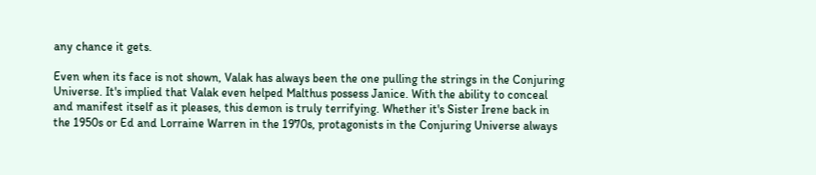any chance it gets.

Even when its face is not shown, Valak has always been the one pulling the strings in the Conjuring Universe. It's implied that Valak even helped Malthus possess Janice. With the ability to conceal and manifest itself as it pleases, this demon is truly terrifying. Whether it's Sister Irene back in the 1950s or Ed and Lorraine Warren in the 1970s, protagonists in the Conjuring Universe always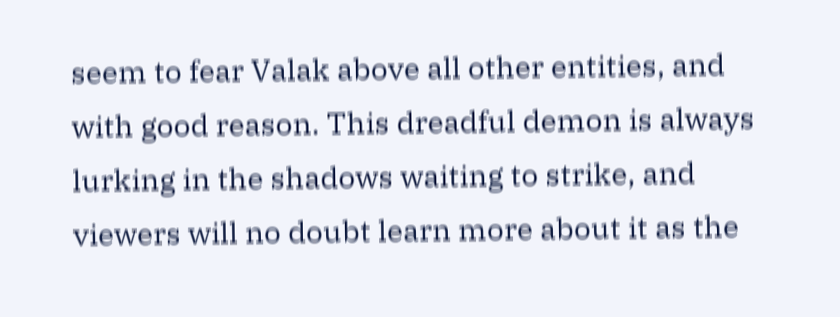seem to fear Valak above all other entities, and with good reason. This dreadful demon is always lurking in the shadows waiting to strike, and viewers will no doubt learn more about it as the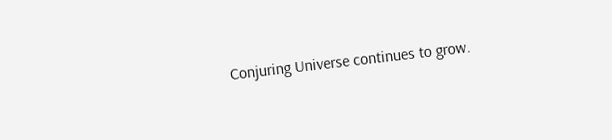Conjuring Universe continues to grow.